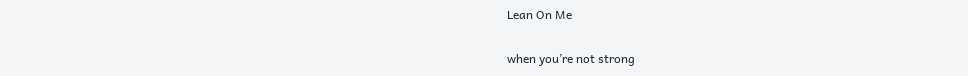Lean On Me

when you’re not strong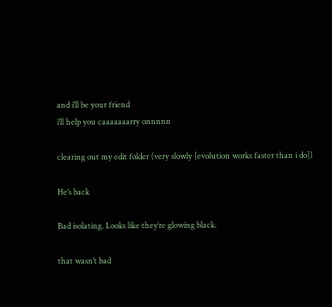and i’ll be your friend
i’ll help you caaaaaaarry onnnnn

clearing out my edit folder (very slowly [evolution works faster than i do])

He’s back

Bad isolating. Looks like they’re glowing black.

that wasn’t bad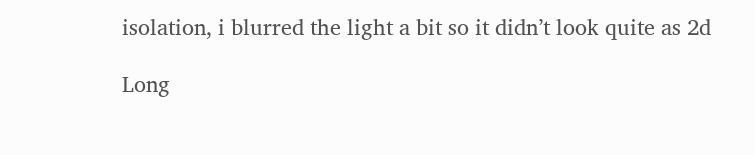isolation, i blurred the light a bit so it didn’t look quite as 2d

Long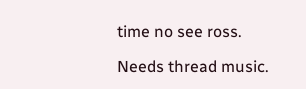time no see ross.

Needs thread music.